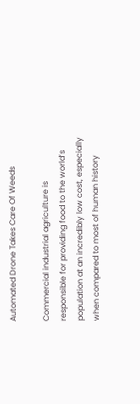Automated Drone Takes Care Of Weeds

Commercial industrial agriculture is responsible for providing food to the world’s population at an incredibly low cost, especially when compared to most of human history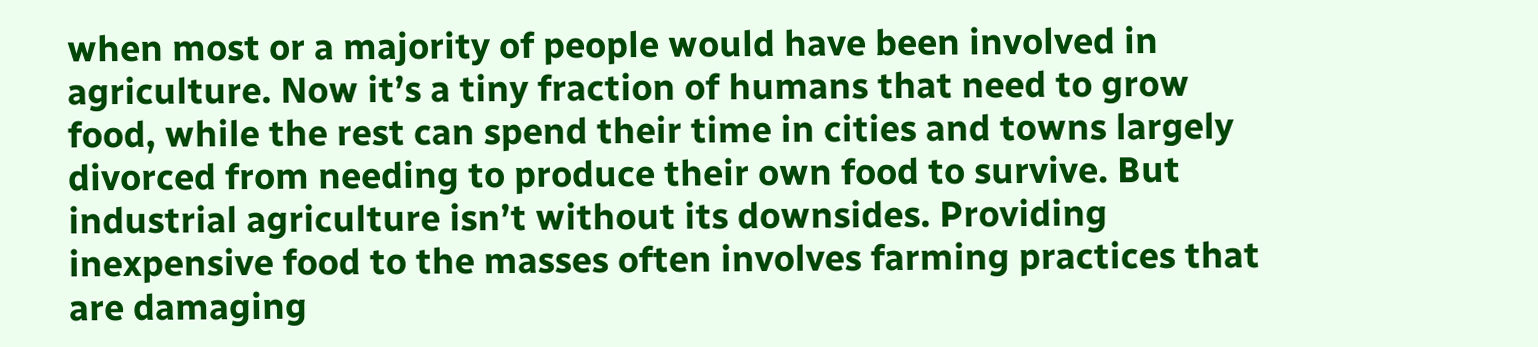when most or a majority of people would have been involved in agriculture. Now it’s a tiny fraction of humans that need to grow food, while the rest can spend their time in cities and towns largely divorced from needing to produce their own food to survive. But industrial agriculture isn’t without its downsides. Providing inexpensive food to the masses often involves farming practices that are damaging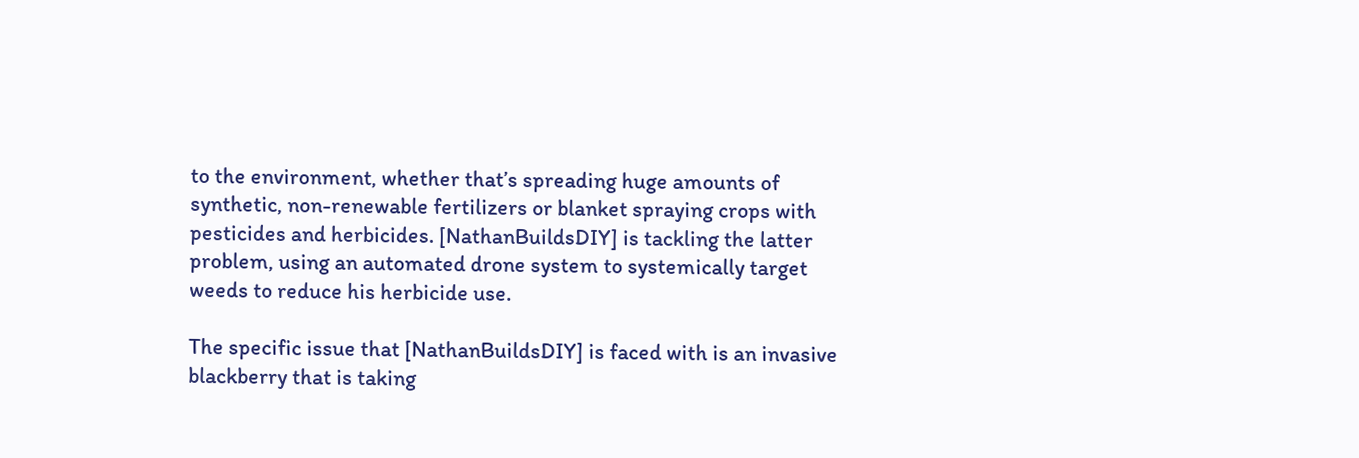to the environment, whether that’s spreading huge amounts of synthetic, non-renewable fertilizers or blanket spraying crops with pesticides and herbicides. [NathanBuildsDIY] is tackling the latter problem, using an automated drone system to systemically target weeds to reduce his herbicide use.

The specific issue that [NathanBuildsDIY] is faced with is an invasive blackberry that is taking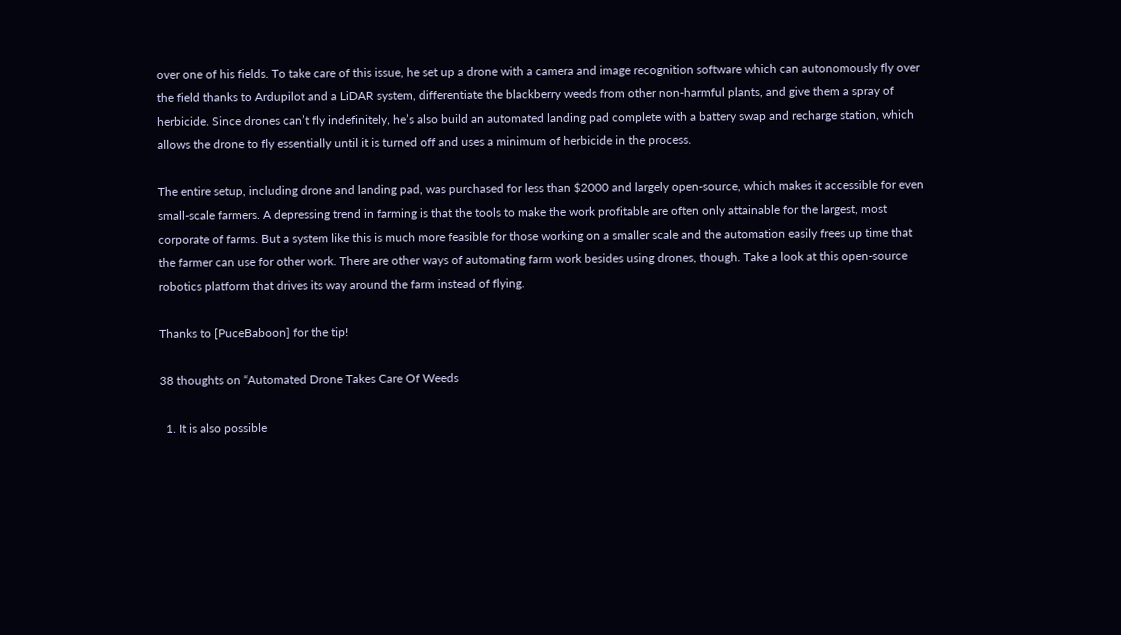over one of his fields. To take care of this issue, he set up a drone with a camera and image recognition software which can autonomously fly over the field thanks to Ardupilot and a LiDAR system, differentiate the blackberry weeds from other non-harmful plants, and give them a spray of herbicide. Since drones can’t fly indefinitely, he’s also build an automated landing pad complete with a battery swap and recharge station, which allows the drone to fly essentially until it is turned off and uses a minimum of herbicide in the process.

The entire setup, including drone and landing pad, was purchased for less than $2000 and largely open-source, which makes it accessible for even small-scale farmers. A depressing trend in farming is that the tools to make the work profitable are often only attainable for the largest, most corporate of farms. But a system like this is much more feasible for those working on a smaller scale and the automation easily frees up time that the farmer can use for other work. There are other ways of automating farm work besides using drones, though. Take a look at this open-source robotics platform that drives its way around the farm instead of flying.

Thanks to [PuceBaboon] for the tip!

38 thoughts on “Automated Drone Takes Care Of Weeds

  1. It is also possible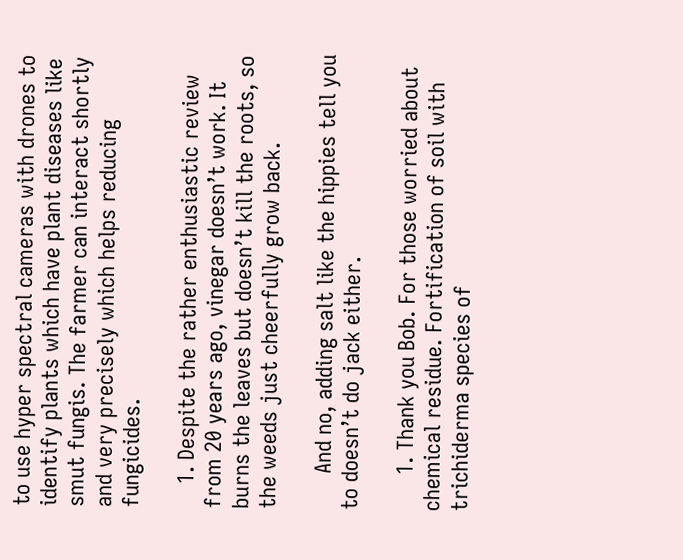to use hyper spectral cameras with drones to identify plants which have plant diseases like smut fungis. The farmer can interact shortly and very precisely which helps reducing fungicides.

    1. Despite the rather enthusiastic review from 20 years ago, vinegar doesn’t work. It burns the leaves but doesn’t kill the roots, so the weeds just cheerfully grow back.

      And no, adding salt like the hippies tell you to doesn’t do jack either.

      1. Thank you Bob. For those worried about chemical residue. Fortification of soil with trichiderma species of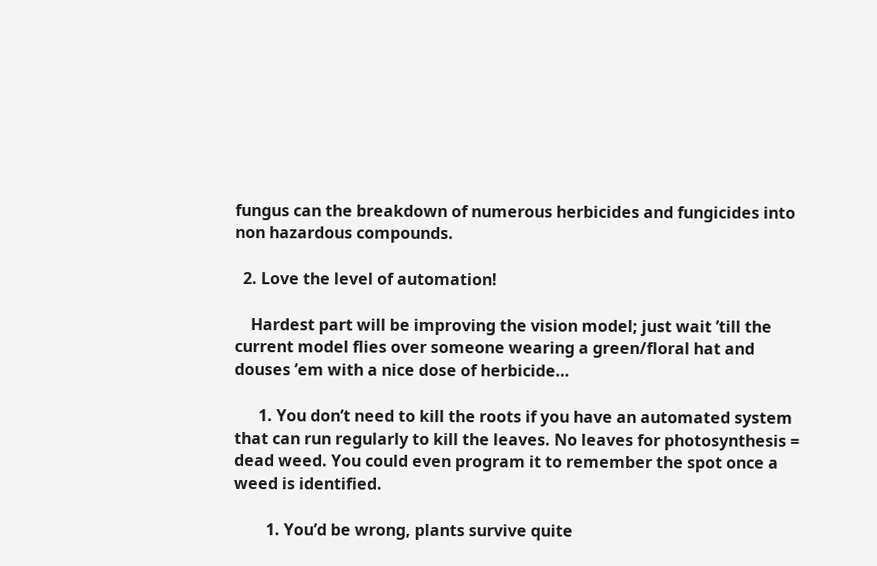fungus can the breakdown of numerous herbicides and fungicides into non hazardous compounds.

  2. Love the level of automation!

    Hardest part will be improving the vision model; just wait ’till the current model flies over someone wearing a green/floral hat and douses ’em with a nice dose of herbicide…

      1. You don’t need to kill the roots if you have an automated system that can run regularly to kill the leaves. No leaves for photosynthesis = dead weed. You could even program it to remember the spot once a weed is identified.

        1. You’d be wrong, plants survive quite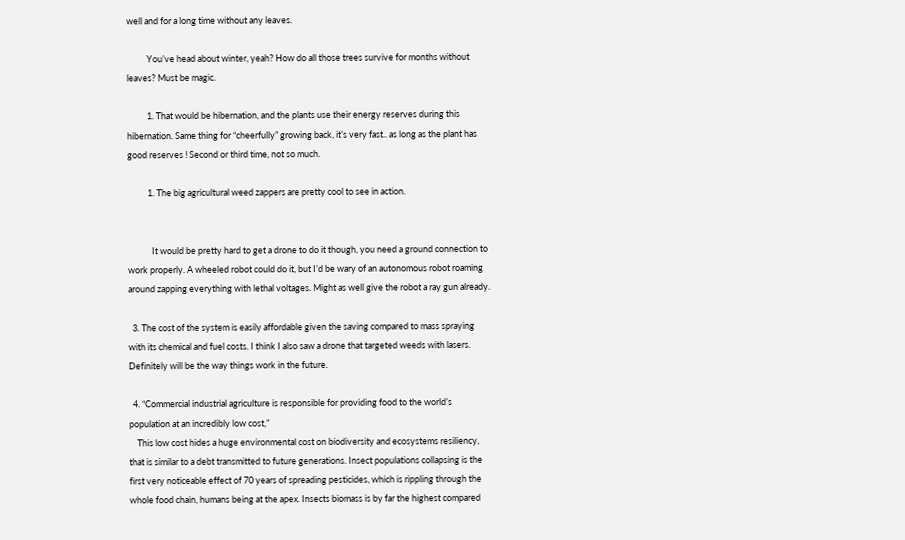well and for a long time without any leaves.

          You’ve head about winter, yeah? How do all those trees survive for months without leaves? Must be magic.

          1. That would be hibernation, and the plants use their energy reserves during this hibernation. Same thing for “cheerfully” growing back, it’s very fast.. as long as the plant has good reserves ! Second or third time, not so much.

          1. The big agricultural weed zappers are pretty cool to see in action.


            It would be pretty hard to get a drone to do it though, you need a ground connection to work properly. A wheeled robot could do it, but I’d be wary of an autonomous robot roaming around zapping everything with lethal voltages. Might as well give the robot a ray gun already.

  3. The cost of the system is easily affordable given the saving compared to mass spraying with its chemical and fuel costs. I think I also saw a drone that targeted weeds with lasers. Definitely will be the way things work in the future.

  4. “Commercial industrial agriculture is responsible for providing food to the world’s population at an incredibly low cost,”
    This low cost hides a huge environmental cost on biodiversity and ecosystems resiliency, that is similar to a debt transmitted to future generations. Insect populations collapsing is the first very noticeable effect of 70 years of spreading pesticides, which is rippling through the whole food chain, humans being at the apex. Insects biomass is by far the highest compared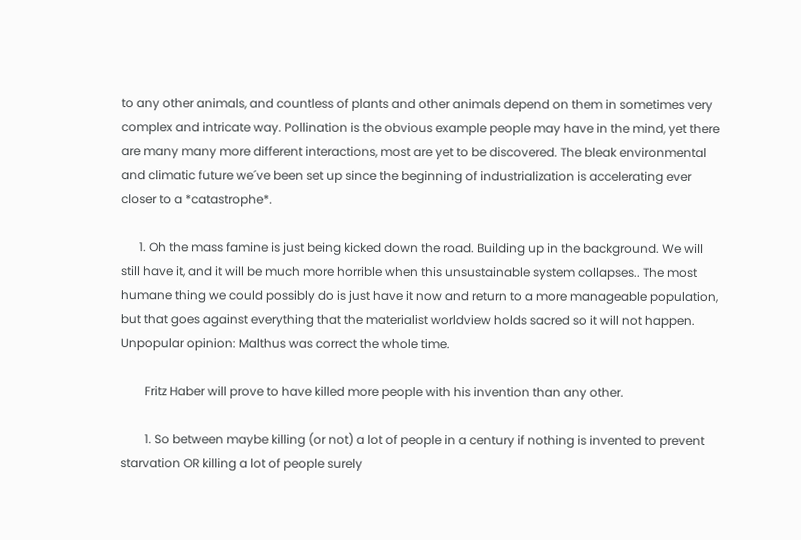to any other animals, and countless of plants and other animals depend on them in sometimes very complex and intricate way. Pollination is the obvious example people may have in the mind, yet there are many many more different interactions, most are yet to be discovered. The bleak environmental and climatic future we´ve been set up since the beginning of industrialization is accelerating ever closer to a *catastrophe*.

      1. Oh the mass famine is just being kicked down the road. Building up in the background. We will still have it, and it will be much more horrible when this unsustainable system collapses.. The most humane thing we could possibly do is just have it now and return to a more manageable population, but that goes against everything that the materialist worldview holds sacred so it will not happen. Unpopular opinion: Malthus was correct the whole time.

        Fritz Haber will prove to have killed more people with his invention than any other.

        1. So between maybe killing (or not) a lot of people in a century if nothing is invented to prevent starvation OR killing a lot of people surely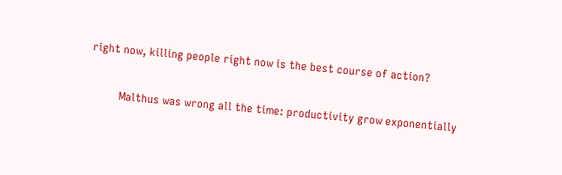right now, killing people right now is the best course of action?

          Malthus was wrong all the time: productivity grow exponentially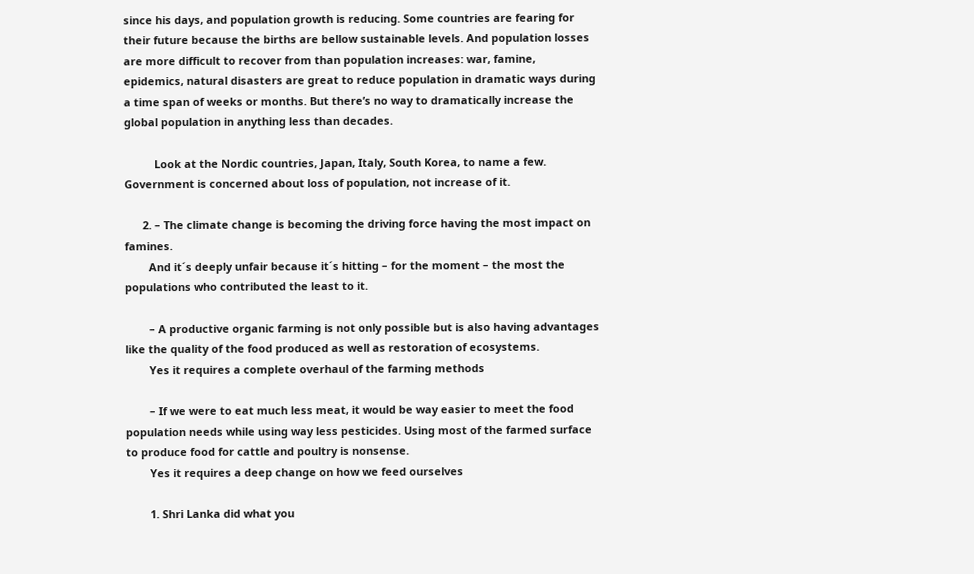since his days, and population growth is reducing. Some countries are fearing for their future because the births are bellow sustainable levels. And population losses are more difficult to recover from than population increases: war, famine, epidemics, natural disasters are great to reduce population in dramatic ways during a time span of weeks or months. But there’s no way to dramatically increase the global population in anything less than decades.

          Look at the Nordic countries, Japan, Italy, South Korea, to name a few. Government is concerned about loss of population, not increase of it.

      2. – The climate change is becoming the driving force having the most impact on famines.
        And it´s deeply unfair because it´s hitting – for the moment – the most the populations who contributed the least to it.

        – A productive organic farming is not only possible but is also having advantages like the quality of the food produced as well as restoration of ecosystems.
        Yes it requires a complete overhaul of the farming methods

        – If we were to eat much less meat, it would be way easier to meet the food population needs while using way less pesticides. Using most of the farmed surface to produce food for cattle and poultry is nonsense.
        Yes it requires a deep change on how we feed ourselves

        1. Shri Lanka did what you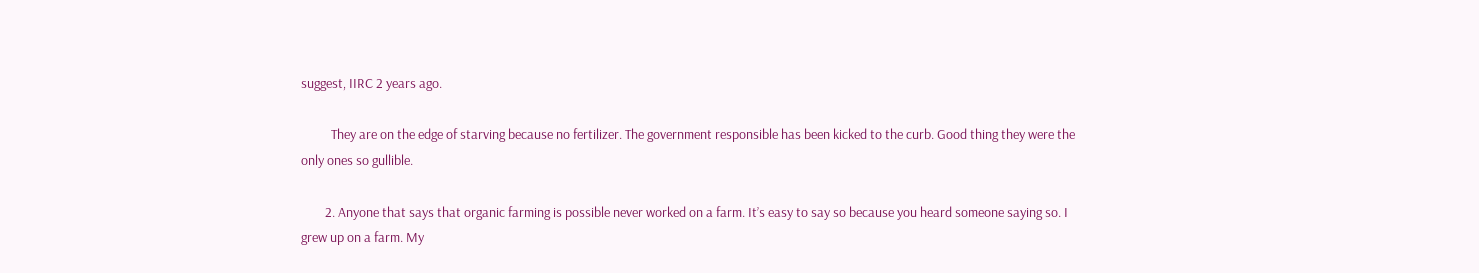suggest, IIRC 2 years ago.

          They are on the edge of starving because no fertilizer. The government responsible has been kicked to the curb. Good thing they were the only ones so gullible.

        2. Anyone that says that organic farming is possible never worked on a farm. It’s easy to say so because you heard someone saying so. I grew up on a farm. My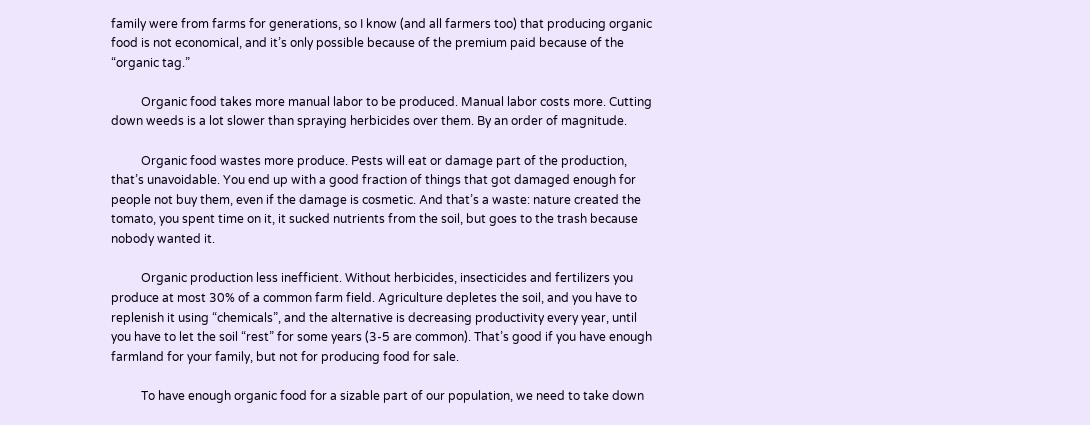family were from farms for generations, so I know (and all farmers too) that producing organic food is not economical, and it’s only possible because of the premium paid because of the “organic tag.”

          Organic food takes more manual labor to be produced. Manual labor costs more. Cutting down weeds is a lot slower than spraying herbicides over them. By an order of magnitude.

          Organic food wastes more produce. Pests will eat or damage part of the production, that’s unavoidable. You end up with a good fraction of things that got damaged enough for people not buy them, even if the damage is cosmetic. And that’s a waste: nature created the tomato, you spent time on it, it sucked nutrients from the soil, but goes to the trash because nobody wanted it.

          Organic production less inefficient. Without herbicides, insecticides and fertilizers you produce at most 30% of a common farm field. Agriculture depletes the soil, and you have to replenish it using “chemicals”, and the alternative is decreasing productivity every year, until you have to let the soil “rest” for some years (3-5 are common). That’s good if you have enough farmland for your family, but not for producing food for sale.

          To have enough organic food for a sizable part of our population, we need to take down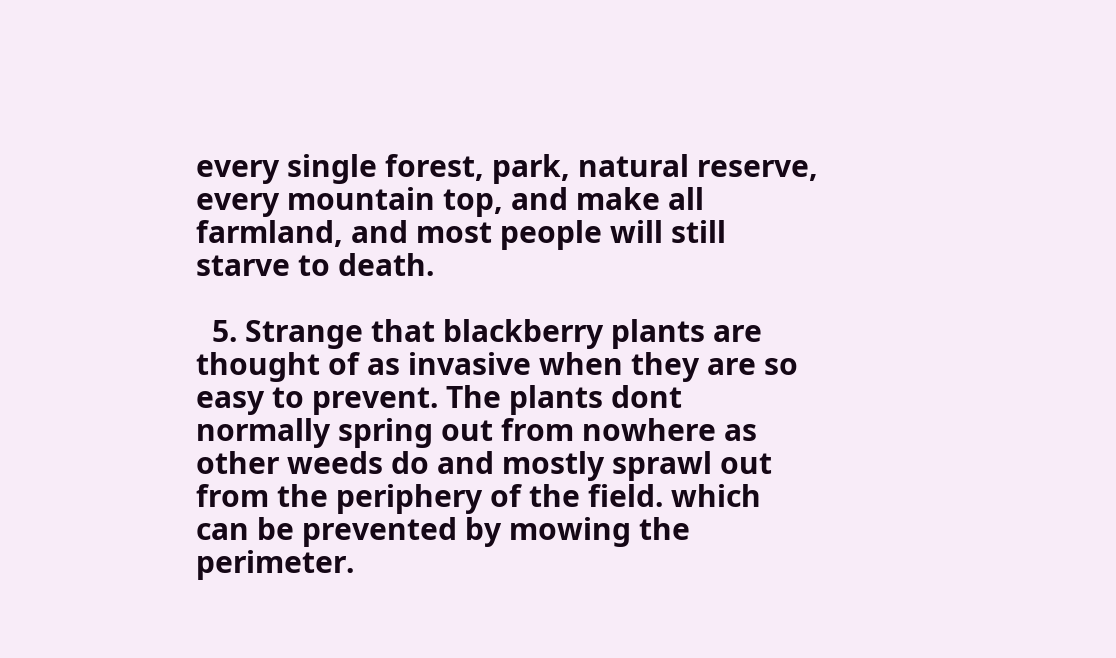every single forest, park, natural reserve, every mountain top, and make all farmland, and most people will still starve to death.

  5. Strange that blackberry plants are thought of as invasive when they are so easy to prevent. The plants dont normally spring out from nowhere as other weeds do and mostly sprawl out from the periphery of the field. which can be prevented by mowing the perimeter.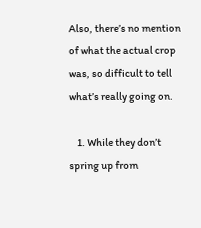Also, there’s no mention of what the actual crop was, so difficult to tell what’s really going on.

    1. While they don’t spring up from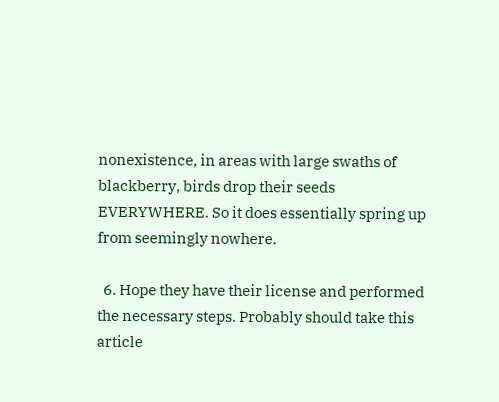nonexistence, in areas with large swaths of blackberry, birds drop their seeds EVERYWHERE. So it does essentially spring up from seemingly nowhere.

  6. Hope they have their license and performed the necessary steps. Probably should take this article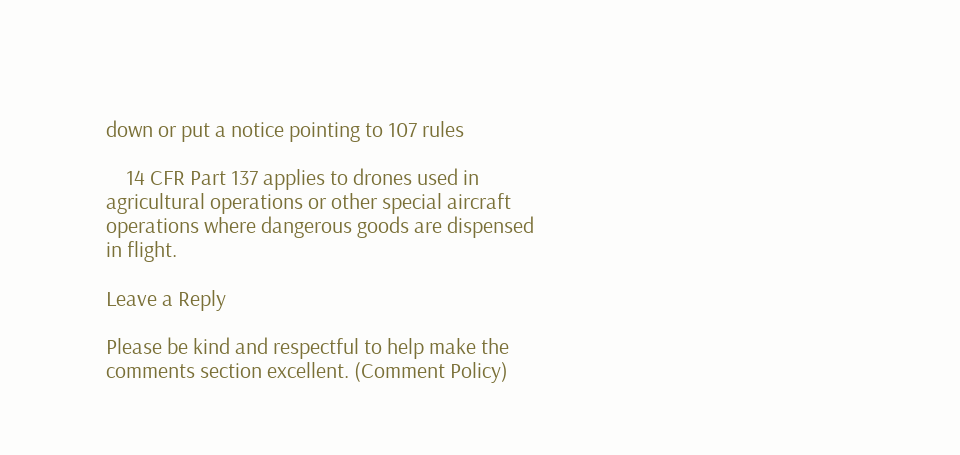down or put a notice pointing to 107 rules

    14 CFR Part 137 applies to drones used in agricultural operations or other special aircraft operations where dangerous goods are dispensed in flight.

Leave a Reply

Please be kind and respectful to help make the comments section excellent. (Comment Policy)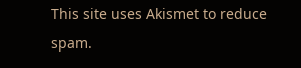This site uses Akismet to reduce spam.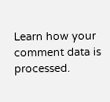Learn how your comment data is processed.